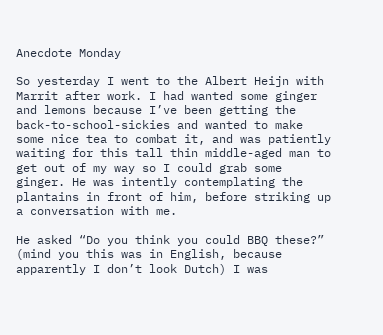Anecdote Monday

So yesterday I went to the Albert Heijn with Marrit after work. I had wanted some ginger and lemons because I’ve been getting the back-to-school-sickies and wanted to make some nice tea to combat it, and was patiently waiting for this tall thin middle-aged man to get out of my way so I could grab some ginger. He was intently contemplating the plantains in front of him, before striking up a conversation with me.

He asked “Do you think you could BBQ these?” (mind you this was in English, because apparently I don’t look Dutch) I was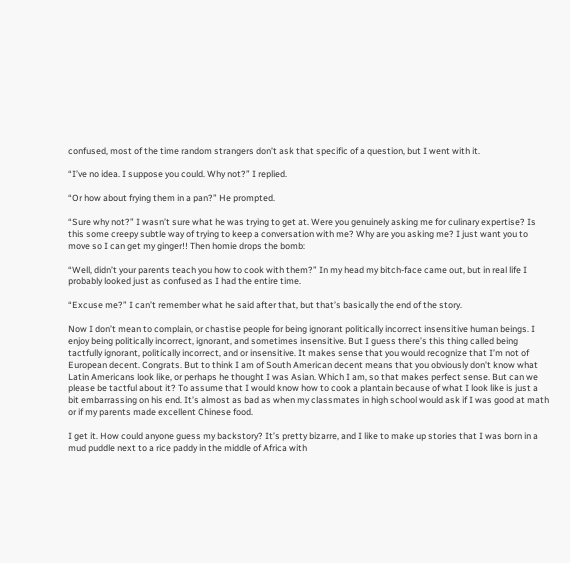confused, most of the time random strangers don’t ask that specific of a question, but I went with it.

“I’ve no idea. I suppose you could. Why not?” I replied.

“Or how about frying them in a pan?” He prompted.

“Sure why not?” I wasn’t sure what he was trying to get at. Were you genuinely asking me for culinary expertise? Is this some creepy subtle way of trying to keep a conversation with me? Why are you asking me? I just want you to move so I can get my ginger!! Then homie drops the bomb:

“Well, didn’t your parents teach you how to cook with them?” In my head my bitch-face came out, but in real life I probably looked just as confused as I had the entire time.

“Excuse me?” I can’t remember what he said after that, but that’s basically the end of the story.

Now I don’t mean to complain, or chastise people for being ignorant politically incorrect insensitive human beings. I enjoy being politically incorrect, ignorant, and sometimes insensitive. But I guess there’s this thing called being tactfully ignorant, politically incorrect, and or insensitive. It makes sense that you would recognize that I’m not of European decent. Congrats. But to think I am of South American decent means that you obviously don’t know what Latin Americans look like, or perhaps he thought I was Asian. Which I am, so that makes perfect sense. But can we please be tactful about it? To assume that I would know how to cook a plantain because of what I look like is just a bit embarrassing on his end. It’s almost as bad as when my classmates in high school would ask if I was good at math or if my parents made excellent Chinese food.

I get it. How could anyone guess my backstory? It’s pretty bizarre, and I like to make up stories that I was born in a mud puddle next to a rice paddy in the middle of Africa with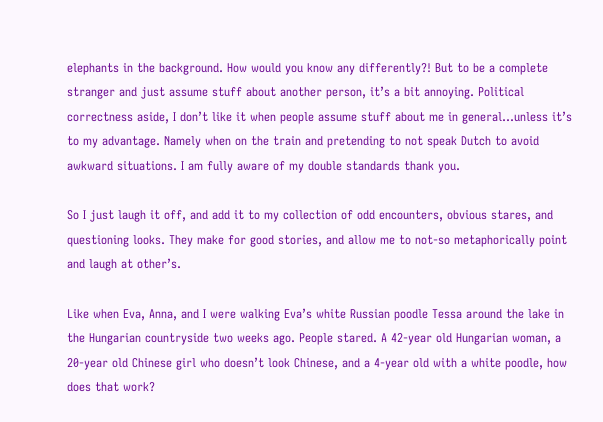elephants in the background. How would you know any differently?! But to be a complete stranger and just assume stuff about another person, it’s a bit annoying. Political correctness aside, I don’t like it when people assume stuff about me in general…unless it’s to my advantage. Namely when on the train and pretending to not speak Dutch to avoid awkward situations. I am fully aware of my double standards thank you.

So I just laugh it off, and add it to my collection of odd encounters, obvious stares, and questioning looks. They make for good stories, and allow me to not-so metaphorically point and laugh at other’s.

Like when Eva, Anna, and I were walking Eva’s white Russian poodle Tessa around the lake in the Hungarian countryside two weeks ago. People stared. A 42-year old Hungarian woman, a 20-year old Chinese girl who doesn’t look Chinese, and a 4-year old with a white poodle, how does that work?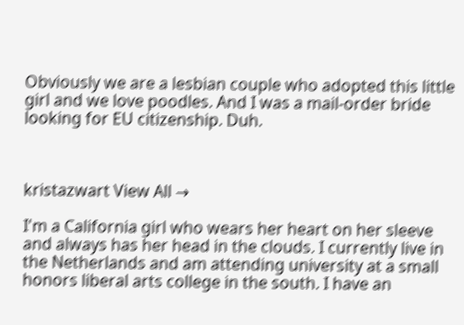Obviously we are a lesbian couple who adopted this little girl and we love poodles. And I was a mail-order bride looking for EU citizenship. Duh.



kristazwart View All →

I'm a California girl who wears her heart on her sleeve and always has her head in the clouds. I currently live in the Netherlands and am attending university at a small honors liberal arts college in the south. I have an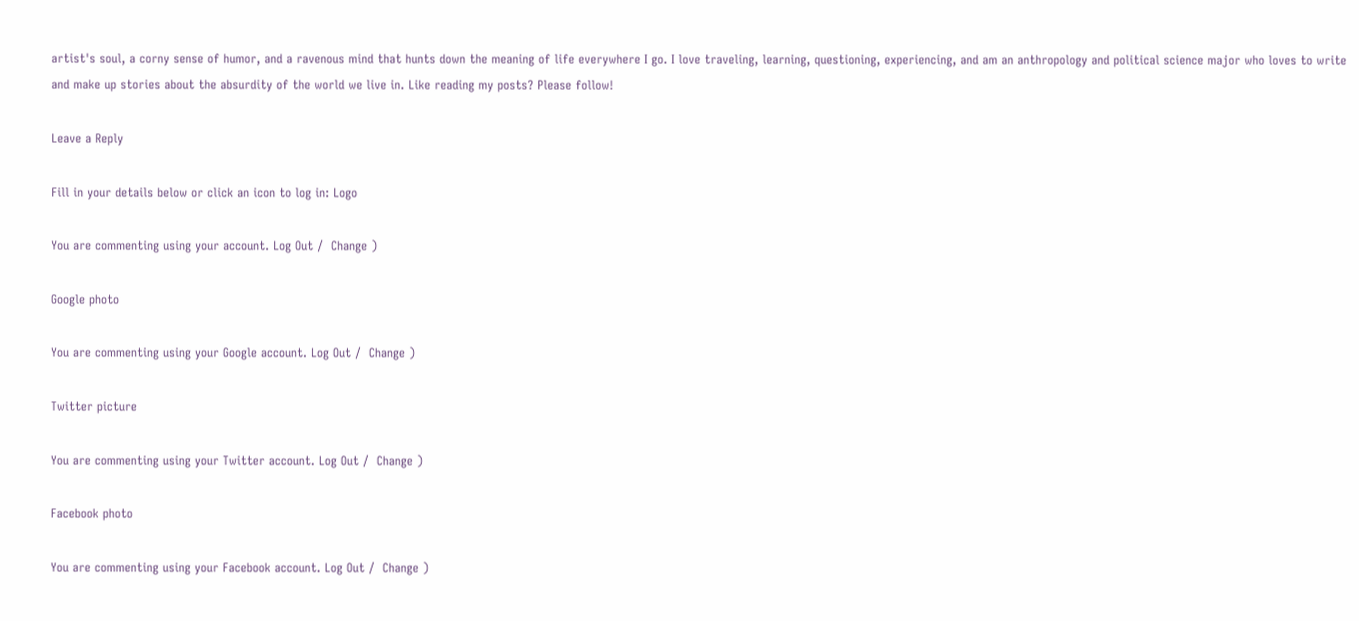artist's soul, a corny sense of humor, and a ravenous mind that hunts down the meaning of life everywhere I go. I love traveling, learning, questioning, experiencing, and am an anthropology and political science major who loves to write and make up stories about the absurdity of the world we live in. Like reading my posts? Please follow!

Leave a Reply

Fill in your details below or click an icon to log in: Logo

You are commenting using your account. Log Out /  Change )

Google photo

You are commenting using your Google account. Log Out /  Change )

Twitter picture

You are commenting using your Twitter account. Log Out /  Change )

Facebook photo

You are commenting using your Facebook account. Log Out /  Change )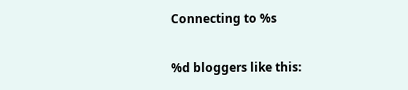Connecting to %s

%d bloggers like this: